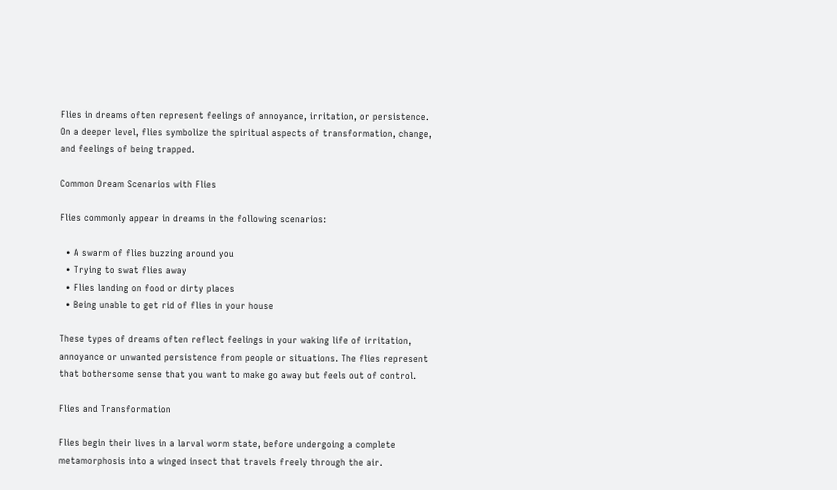Flies in dreams often represent feelings of annoyance, irritation, or persistence. On a deeper level, flies symbolize the spiritual aspects of transformation, change, and feelings of being trapped.

Common Dream Scenarios with Flies

Flies commonly appear in dreams in the following scenarios:

  • A swarm of flies buzzing around you
  • Trying to swat flies away
  • Flies landing on food or dirty places
  • Being unable to get rid of flies in your house

These types of dreams often reflect feelings in your waking life of irritation, annoyance or unwanted persistence from people or situations. The flies represent that bothersome sense that you want to make go away but feels out of control.

Flies and Transformation

Flies begin their lives in a larval worm state, before undergoing a complete metamorphosis into a winged insect that travels freely through the air.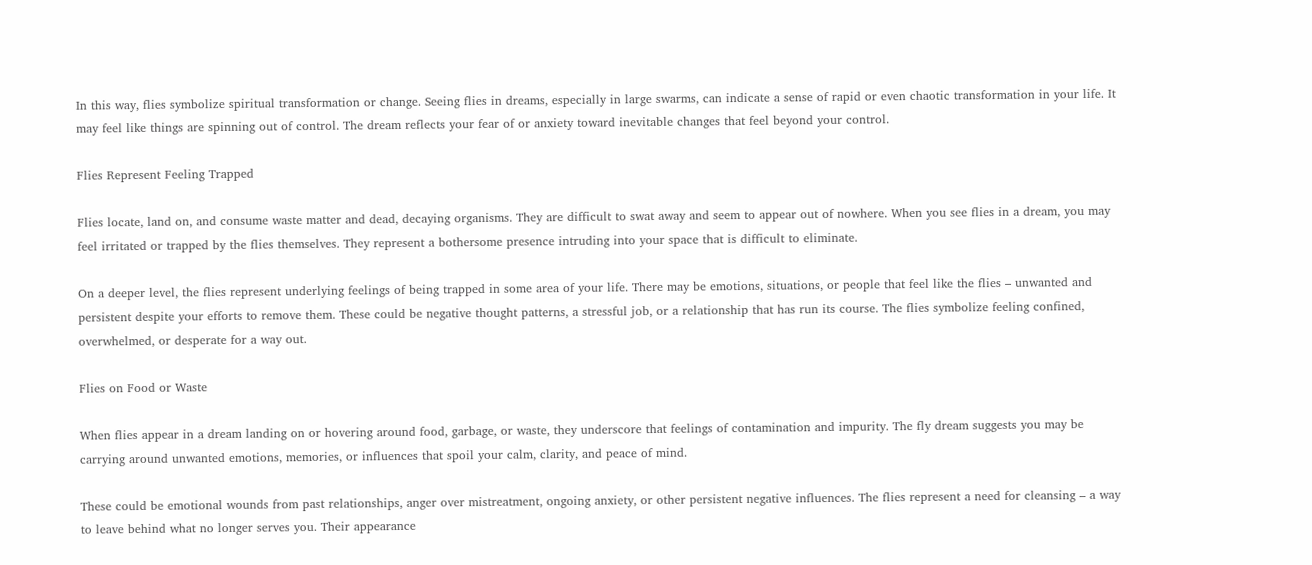In this way, flies symbolize spiritual transformation or change. Seeing flies in dreams, especially in large swarms, can indicate a sense of rapid or even chaotic transformation in your life. It may feel like things are spinning out of control. The dream reflects your fear of or anxiety toward inevitable changes that feel beyond your control.

Flies Represent Feeling Trapped

Flies locate, land on, and consume waste matter and dead, decaying organisms. They are difficult to swat away and seem to appear out of nowhere. When you see flies in a dream, you may feel irritated or trapped by the flies themselves. They represent a bothersome presence intruding into your space that is difficult to eliminate.

On a deeper level, the flies represent underlying feelings of being trapped in some area of your life. There may be emotions, situations, or people that feel like the flies – unwanted and persistent despite your efforts to remove them. These could be negative thought patterns, a stressful job, or a relationship that has run its course. The flies symbolize feeling confined, overwhelmed, or desperate for a way out.

Flies on Food or Waste

When flies appear in a dream landing on or hovering around food, garbage, or waste, they underscore that feelings of contamination and impurity. The fly dream suggests you may be carrying around unwanted emotions, memories, or influences that spoil your calm, clarity, and peace of mind.

These could be emotional wounds from past relationships, anger over mistreatment, ongoing anxiety, or other persistent negative influences. The flies represent a need for cleansing – a way to leave behind what no longer serves you. Their appearance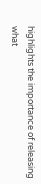highlights the importance of releasing what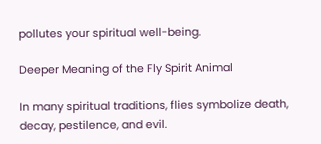pollutes your spiritual well-being.

Deeper Meaning of the Fly Spirit Animal

In many spiritual traditions, flies symbolize death, decay, pestilence, and evil.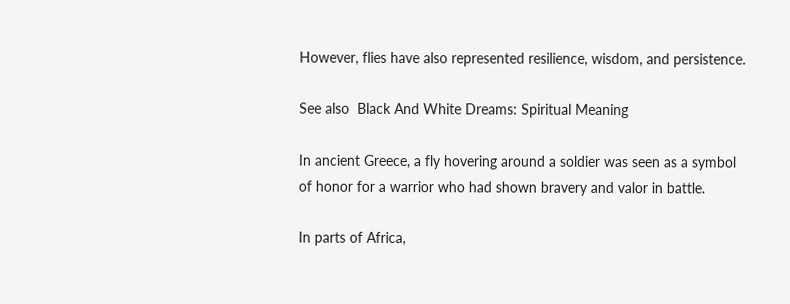However, flies have also represented resilience, wisdom, and persistence.

See also  Black And White Dreams: Spiritual Meaning

In ancient Greece, a fly hovering around a soldier was seen as a symbol of honor for a warrior who had shown bravery and valor in battle.

In parts of Africa,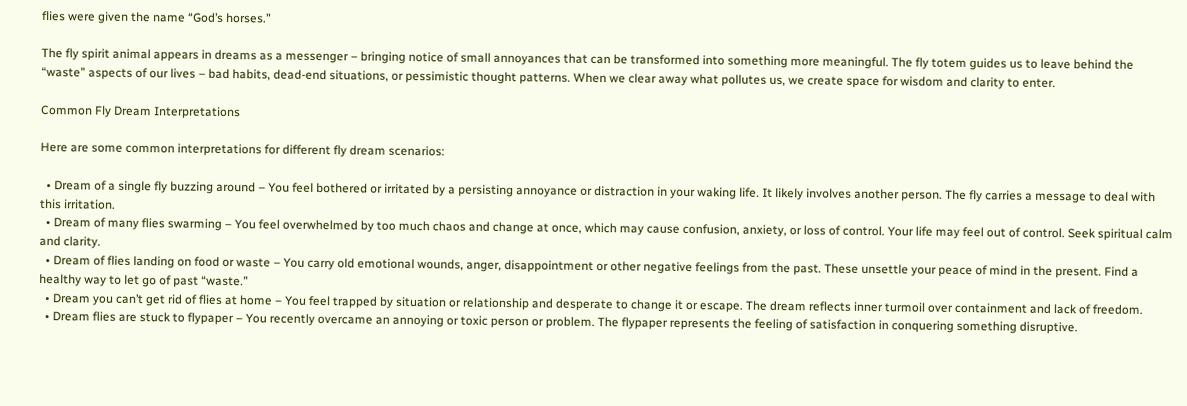flies were given the name “God’s horses.”

The fly spirit animal appears in dreams as a messenger – bringing notice of small annoyances that can be transformed into something more meaningful. The fly totem guides us to leave behind the “waste” aspects of our lives – bad habits, dead-end situations, or pessimistic thought patterns. When we clear away what pollutes us, we create space for wisdom and clarity to enter.

Common Fly Dream Interpretations

Here are some common interpretations for different fly dream scenarios:

  • Dream of a single fly buzzing around – You feel bothered or irritated by a persisting annoyance or distraction in your waking life. It likely involves another person. The fly carries a message to deal with this irritation.
  • Dream of many flies swarming – You feel overwhelmed by too much chaos and change at once, which may cause confusion, anxiety, or loss of control. Your life may feel out of control. Seek spiritual calm and clarity.
  • Dream of flies landing on food or waste – You carry old emotional wounds, anger, disappointment or other negative feelings from the past. These unsettle your peace of mind in the present. Find a healthy way to let go of past “waste.”
  • Dream you can’t get rid of flies at home – You feel trapped by situation or relationship and desperate to change it or escape. The dream reflects inner turmoil over containment and lack of freedom.
  • Dream flies are stuck to flypaper – You recently overcame an annoying or toxic person or problem. The flypaper represents the feeling of satisfaction in conquering something disruptive.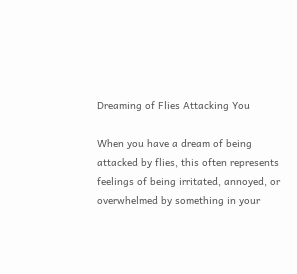Dreaming of Flies Attacking You

When you have a dream of being attacked by flies, this often represents feelings of being irritated, annoyed, or overwhelmed by something in your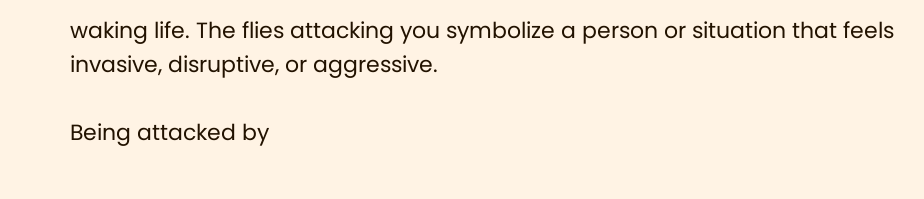waking life. The flies attacking you symbolize a person or situation that feels invasive, disruptive, or aggressive.

Being attacked by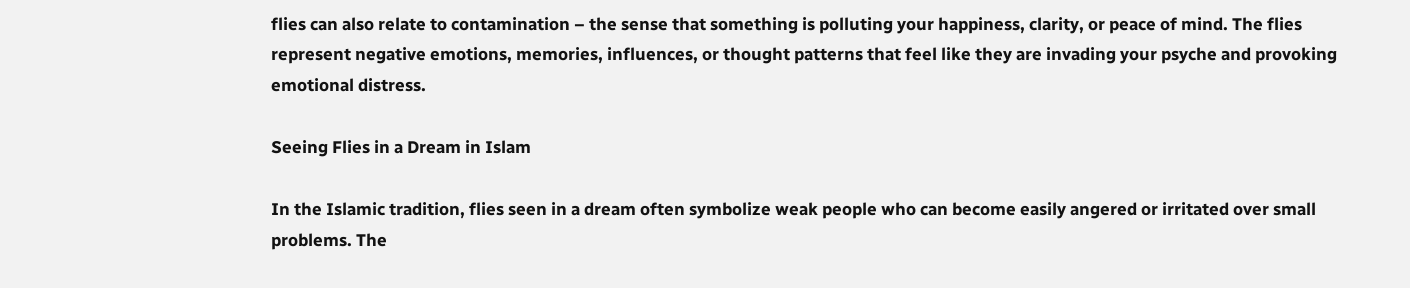flies can also relate to contamination – the sense that something is polluting your happiness, clarity, or peace of mind. The flies represent negative emotions, memories, influences, or thought patterns that feel like they are invading your psyche and provoking emotional distress.

Seeing Flies in a Dream in Islam

In the Islamic tradition, flies seen in a dream often symbolize weak people who can become easily angered or irritated over small problems. The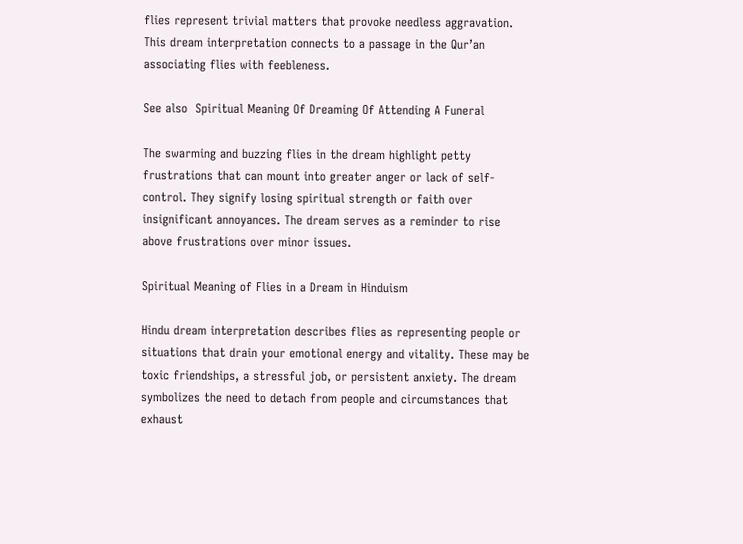flies represent trivial matters that provoke needless aggravation. This dream interpretation connects to a passage in the Qur’an associating flies with feebleness.

See also  Spiritual Meaning Of Dreaming Of Attending A Funeral

The swarming and buzzing flies in the dream highlight petty frustrations that can mount into greater anger or lack of self-control. They signify losing spiritual strength or faith over insignificant annoyances. The dream serves as a reminder to rise above frustrations over minor issues.

Spiritual Meaning of Flies in a Dream in Hinduism

Hindu dream interpretation describes flies as representing people or situations that drain your emotional energy and vitality. These may be toxic friendships, a stressful job, or persistent anxiety. The dream symbolizes the need to detach from people and circumstances that exhaust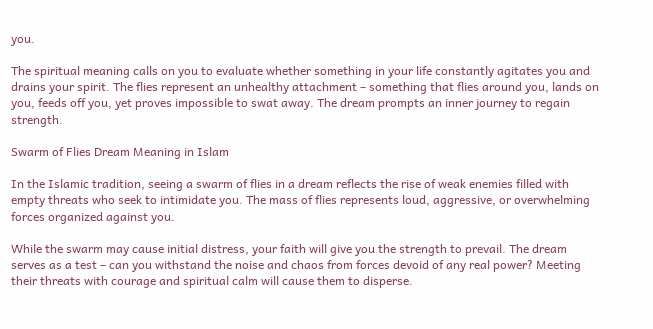you.

The spiritual meaning calls on you to evaluate whether something in your life constantly agitates you and drains your spirit. The flies represent an unhealthy attachment – something that flies around you, lands on you, feeds off you, yet proves impossible to swat away. The dream prompts an inner journey to regain strength.

Swarm of Flies Dream Meaning in Islam

In the Islamic tradition, seeing a swarm of flies in a dream reflects the rise of weak enemies filled with empty threats who seek to intimidate you. The mass of flies represents loud, aggressive, or overwhelming forces organized against you.

While the swarm may cause initial distress, your faith will give you the strength to prevail. The dream serves as a test – can you withstand the noise and chaos from forces devoid of any real power? Meeting their threats with courage and spiritual calm will cause them to disperse.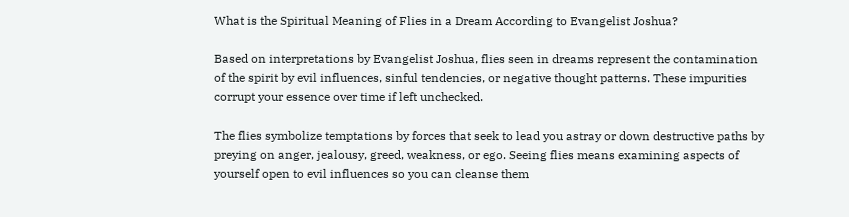What is the Spiritual Meaning of Flies in a Dream According to Evangelist Joshua?

Based on interpretations by Evangelist Joshua, flies seen in dreams represent the contamination of the spirit by evil influences, sinful tendencies, or negative thought patterns. These impurities corrupt your essence over time if left unchecked.

The flies symbolize temptations by forces that seek to lead you astray or down destructive paths by preying on anger, jealousy, greed, weakness, or ego. Seeing flies means examining aspects of yourself open to evil influences so you can cleanse them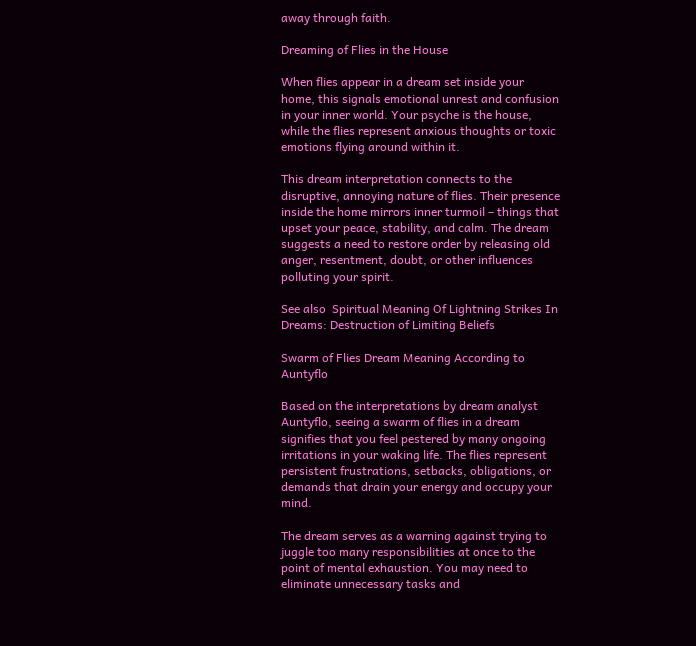away through faith.

Dreaming of Flies in the House

When flies appear in a dream set inside your home, this signals emotional unrest and confusion in your inner world. Your psyche is the house, while the flies represent anxious thoughts or toxic emotions flying around within it.

This dream interpretation connects to the disruptive, annoying nature of flies. Their presence inside the home mirrors inner turmoil – things that upset your peace, stability, and calm. The dream suggests a need to restore order by releasing old anger, resentment, doubt, or other influences polluting your spirit.

See also  Spiritual Meaning Of Lightning Strikes In Dreams: Destruction of Limiting Beliefs

Swarm of Flies Dream Meaning According to Auntyflo

Based on the interpretations by dream analyst Auntyflo, seeing a swarm of flies in a dream signifies that you feel pestered by many ongoing irritations in your waking life. The flies represent persistent frustrations, setbacks, obligations, or demands that drain your energy and occupy your mind.

The dream serves as a warning against trying to juggle too many responsibilities at once to the point of mental exhaustion. You may need to eliminate unnecessary tasks and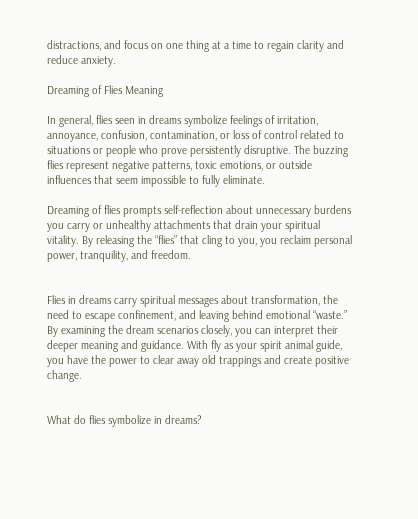distractions, and focus on one thing at a time to regain clarity and reduce anxiety.

Dreaming of Flies Meaning

In general, flies seen in dreams symbolize feelings of irritation, annoyance, confusion, contamination, or loss of control related to situations or people who prove persistently disruptive. The buzzing flies represent negative patterns, toxic emotions, or outside influences that seem impossible to fully eliminate.

Dreaming of flies prompts self-reflection about unnecessary burdens you carry or unhealthy attachments that drain your spiritual vitality. By releasing the “flies” that cling to you, you reclaim personal power, tranquility, and freedom.


Flies in dreams carry spiritual messages about transformation, the need to escape confinement, and leaving behind emotional “waste.” By examining the dream scenarios closely, you can interpret their deeper meaning and guidance. With fly as your spirit animal guide, you have the power to clear away old trappings and create positive change.


What do flies symbolize in dreams?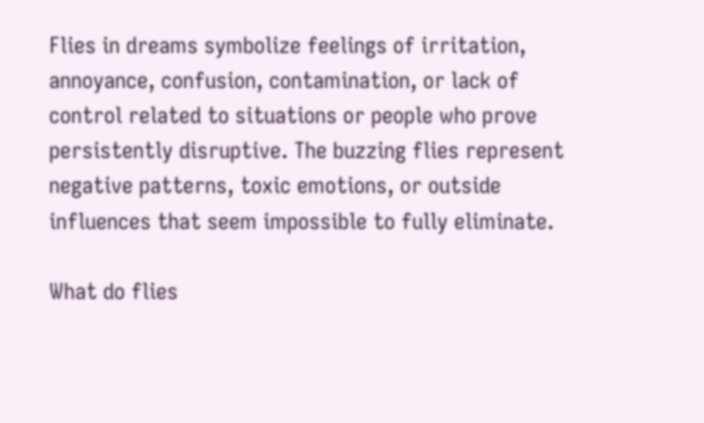Flies in dreams symbolize feelings of irritation, annoyance, confusion, contamination, or lack of control related to situations or people who prove persistently disruptive. The buzzing flies represent negative patterns, toxic emotions, or outside influences that seem impossible to fully eliminate.

What do flies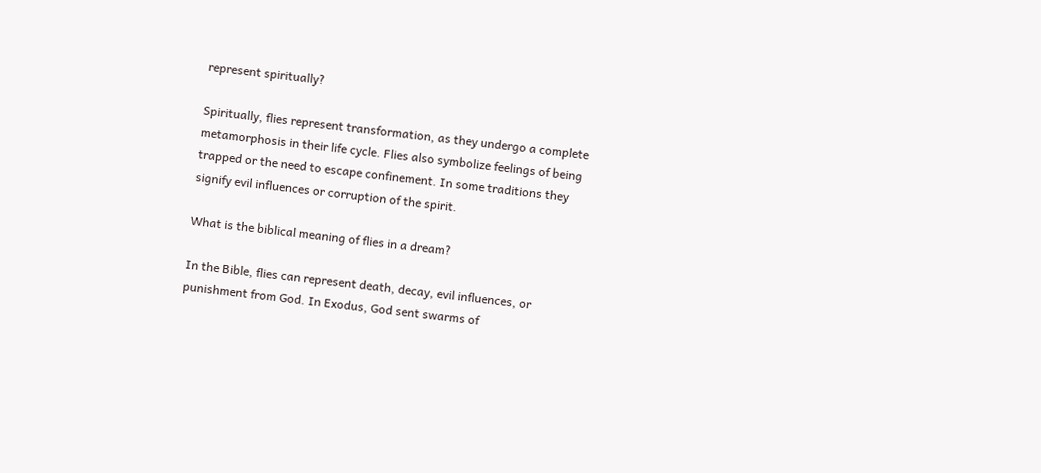represent spiritually?

Spiritually, flies represent transformation, as they undergo a complete metamorphosis in their life cycle. Flies also symbolize feelings of being trapped or the need to escape confinement. In some traditions they signify evil influences or corruption of the spirit.

What is the biblical meaning of flies in a dream?

In the Bible, flies can represent death, decay, evil influences, or punishment from God. In Exodus, God sent swarms of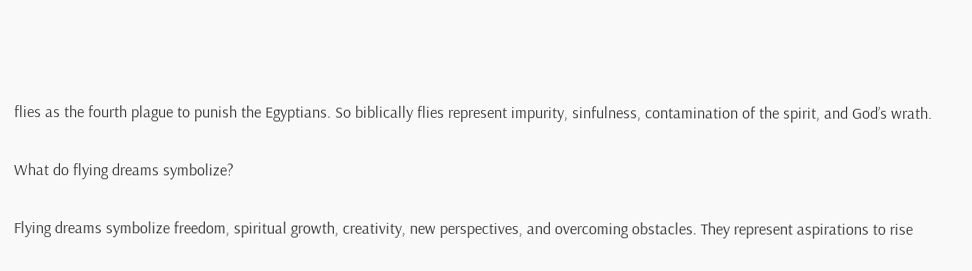flies as the fourth plague to punish the Egyptians. So biblically flies represent impurity, sinfulness, contamination of the spirit, and God’s wrath.

What do flying dreams symbolize?

Flying dreams symbolize freedom, spiritual growth, creativity, new perspectives, and overcoming obstacles. They represent aspirations to rise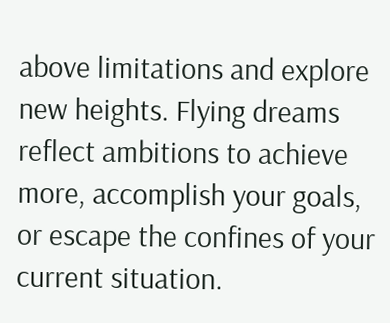above limitations and explore new heights. Flying dreams reflect ambitions to achieve more, accomplish your goals, or escape the confines of your current situation.